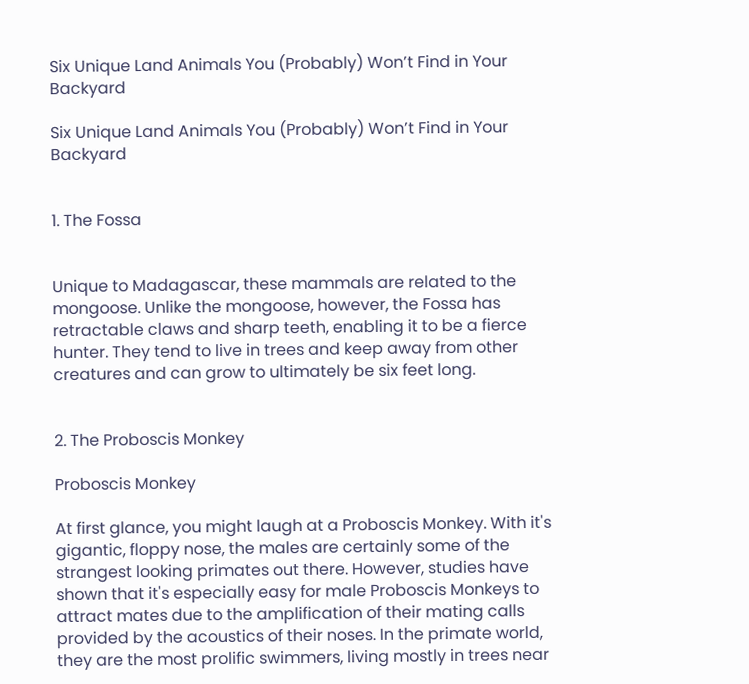Six Unique Land Animals You (Probably) Won’t Find in Your Backyard

Six Unique Land Animals You (Probably) Won’t Find in Your Backyard


1. The Fossa


Unique to Madagascar, these mammals are related to the mongoose. Unlike the mongoose, however, the Fossa has retractable claws and sharp teeth, enabling it to be a fierce hunter. They tend to live in trees and keep away from other creatures and can grow to ultimately be six feet long.


2. The Proboscis Monkey

Proboscis Monkey

At first glance, you might laugh at a Proboscis Monkey. With it's gigantic, floppy nose, the males are certainly some of the strangest looking primates out there. However, studies have shown that it's especially easy for male Proboscis Monkeys to attract mates due to the amplification of their mating calls provided by the acoustics of their noses. In the primate world, they are the most prolific swimmers, living mostly in trees near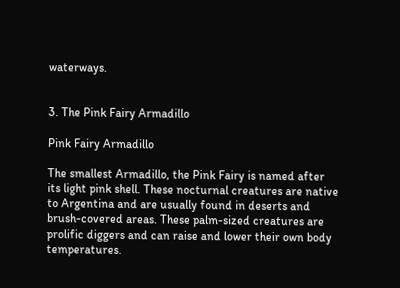waterways.


3. The Pink Fairy Armadillo

Pink Fairy Armadillo

The smallest Armadillo, the Pink Fairy is named after its light pink shell. These nocturnal creatures are native to Argentina and are usually found in deserts and brush-covered areas. These palm-sized creatures are prolific diggers and can raise and lower their own body temperatures.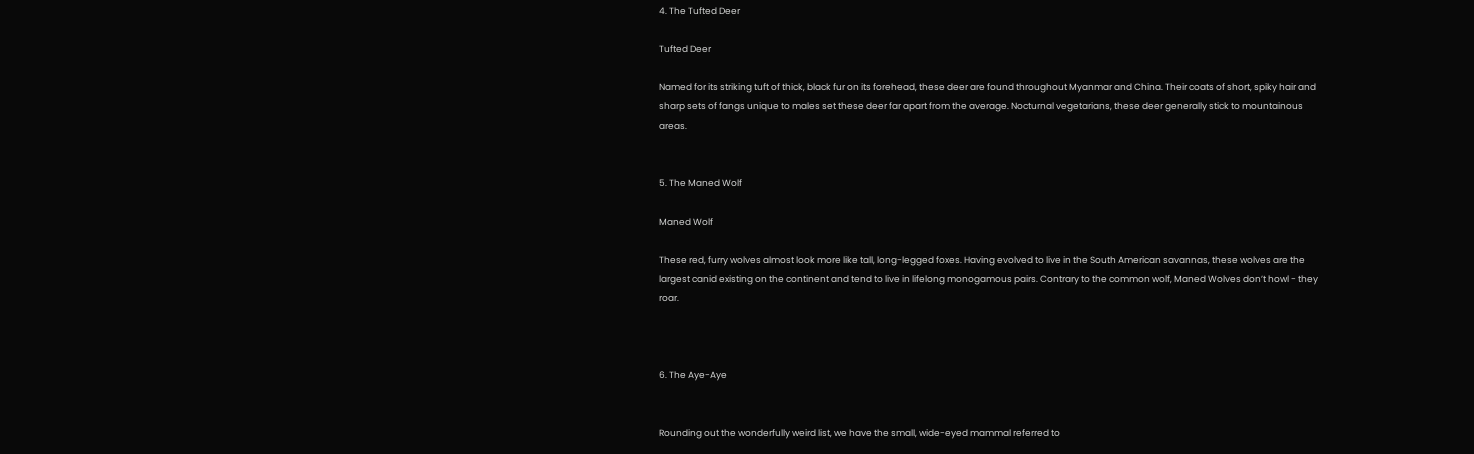4. The Tufted Deer

Tufted Deer

Named for its striking tuft of thick, black fur on its forehead, these deer are found throughout Myanmar and China. Their coats of short, spiky hair and sharp sets of fangs unique to males set these deer far apart from the average. Nocturnal vegetarians, these deer generally stick to mountainous areas.


5. The Maned Wolf

Maned Wolf

These red, furry wolves almost look more like tall, long-legged foxes. Having evolved to live in the South American savannas, these wolves are the largest canid existing on the continent and tend to live in lifelong monogamous pairs. Contrary to the common wolf, Maned Wolves don’t howl - they roar.



6. The Aye-Aye


Rounding out the wonderfully weird list, we have the small, wide-eyed mammal referred to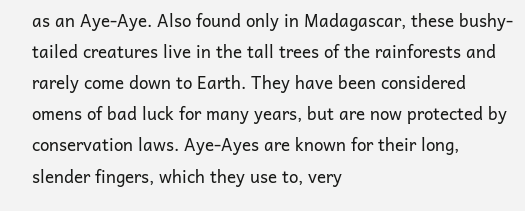as an Aye-Aye. Also found only in Madagascar, these bushy-tailed creatures live in the tall trees of the rainforests and rarely come down to Earth. They have been considered omens of bad luck for many years, but are now protected by conservation laws. Aye-Ayes are known for their long, slender fingers, which they use to, very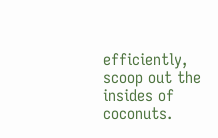efficiently, scoop out the insides of coconuts.